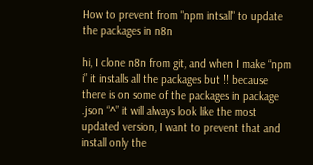How to prevent from "npm intsall" to update the packages in n8n

hi, I clone n8n from git, and when I make “npm i” it installs all the packages but !! because there is on some of the packages in package .json “^” it will always look like the most updated version, I want to prevent that and install only the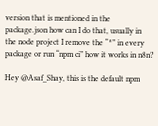version that is mentioned in the package.json how can I do that, usually in the node project I remove the “^” in every package or run “npm ci” how it works in n8n?

Hey @Asaf_Shay, this is the default npm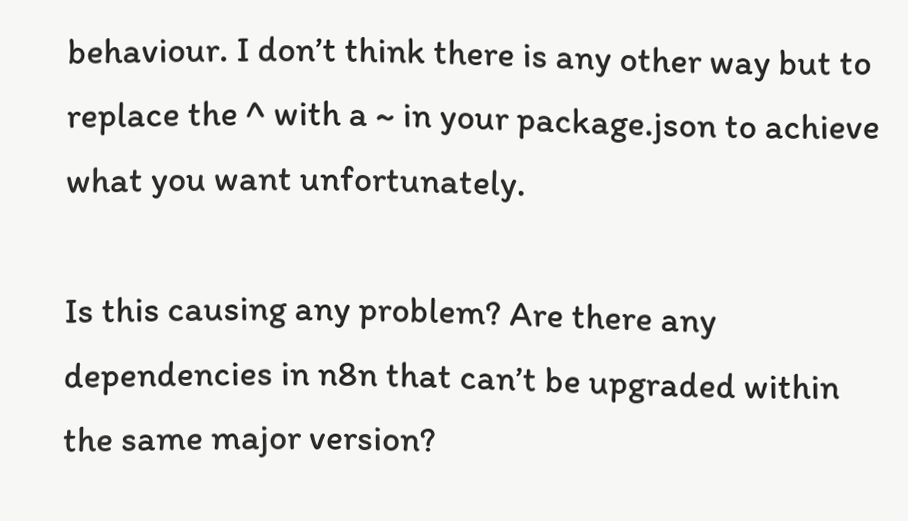behaviour. I don’t think there is any other way but to replace the ^ with a ~ in your package.json to achieve what you want unfortunately.

Is this causing any problem? Are there any dependencies in n8n that can’t be upgraded within the same major version?